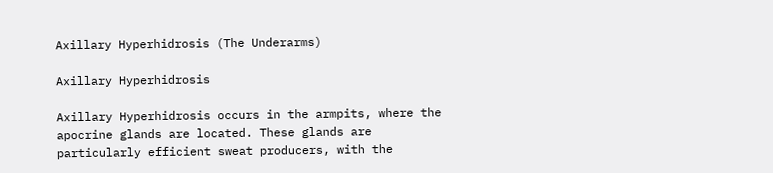Axillary Hyperhidrosis (The Underarms)

Axillary Hyperhidrosis

Axillary Hyperhidrosis occurs in the armpits, where the apocrine glands are located. These glands are particularly efficient sweat producers, with the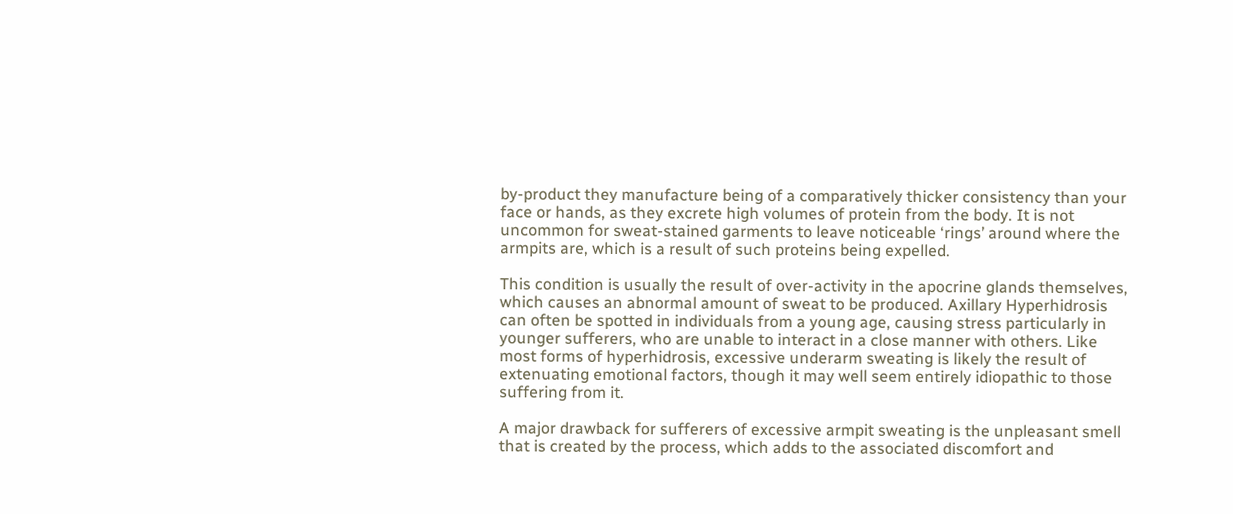by-product they manufacture being of a comparatively thicker consistency than your face or hands, as they excrete high volumes of protein from the body. It is not uncommon for sweat-stained garments to leave noticeable ‘rings’ around where the armpits are, which is a result of such proteins being expelled.

This condition is usually the result of over-activity in the apocrine glands themselves, which causes an abnormal amount of sweat to be produced. Axillary Hyperhidrosis can often be spotted in individuals from a young age, causing stress particularly in younger sufferers, who are unable to interact in a close manner with others. Like most forms of hyperhidrosis, excessive underarm sweating is likely the result of extenuating emotional factors, though it may well seem entirely idiopathic to those suffering from it.

A major drawback for sufferers of excessive armpit sweating is the unpleasant smell that is created by the process, which adds to the associated discomfort and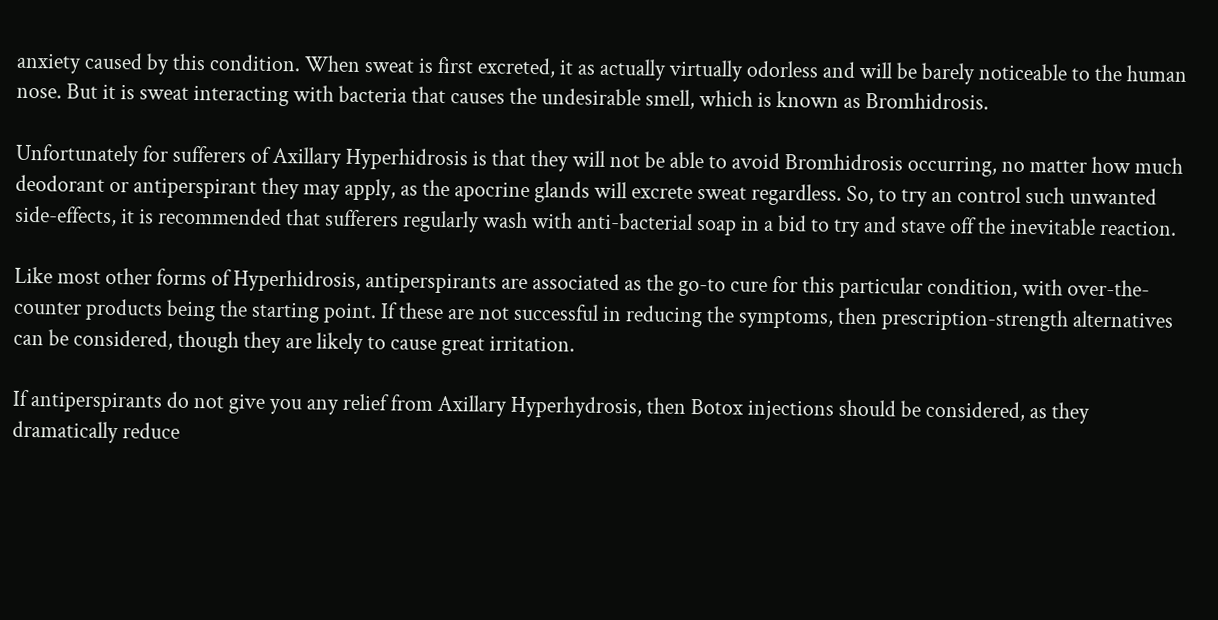anxiety caused by this condition. When sweat is first excreted, it as actually virtually odorless and will be barely noticeable to the human nose. But it is sweat interacting with bacteria that causes the undesirable smell, which is known as Bromhidrosis.

Unfortunately for sufferers of Axillary Hyperhidrosis is that they will not be able to avoid Bromhidrosis occurring, no matter how much deodorant or antiperspirant they may apply, as the apocrine glands will excrete sweat regardless. So, to try an control such unwanted side-effects, it is recommended that sufferers regularly wash with anti-bacterial soap in a bid to try and stave off the inevitable reaction.

Like most other forms of Hyperhidrosis, antiperspirants are associated as the go-to cure for this particular condition, with over-the-counter products being the starting point. If these are not successful in reducing the symptoms, then prescription-strength alternatives can be considered, though they are likely to cause great irritation.

If antiperspirants do not give you any relief from Axillary Hyperhydrosis, then Botox injections should be considered, as they dramatically reduce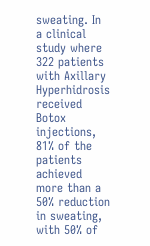sweating. In a clinical study where 322 patients with Axillary Hyperhidrosis received Botox injections, 81% of the patients achieved more than a 50% reduction in sweating, with 50% of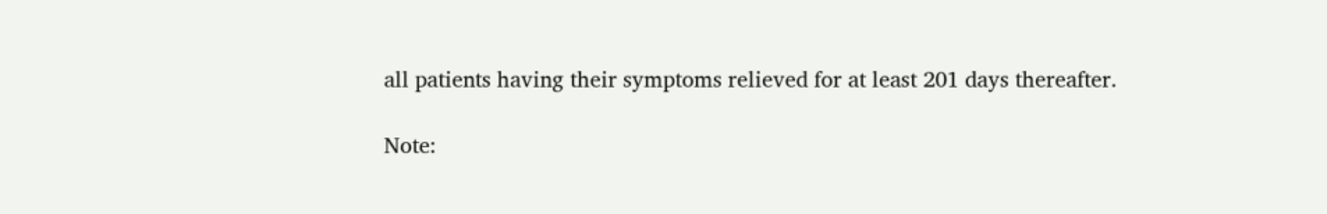all patients having their symptoms relieved for at least 201 days thereafter.

Note: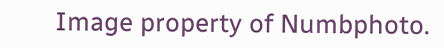Image property of Numbphoto.